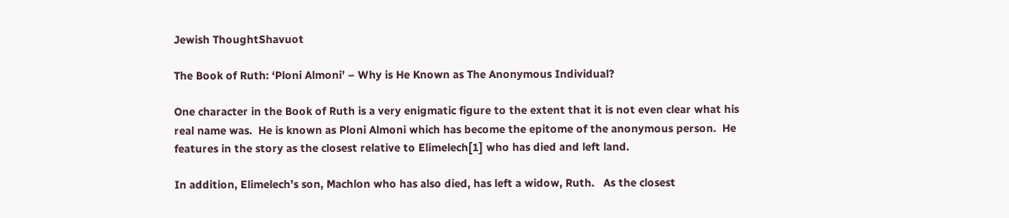Jewish ThoughtShavuot

The Book of Ruth: ‘Ploni Almoni’ – Why is He Known as The Anonymous Individual?

One character in the Book of Ruth is a very enigmatic figure to the extent that it is not even clear what his real name was.  He is known as Ploni Almoni which has become the epitome of the anonymous person.  He features in the story as the closest relative to Elimelech[1] who has died and left land.

In addition, Elimelech’s son, Machlon who has also died, has left a widow, Ruth.   As the closest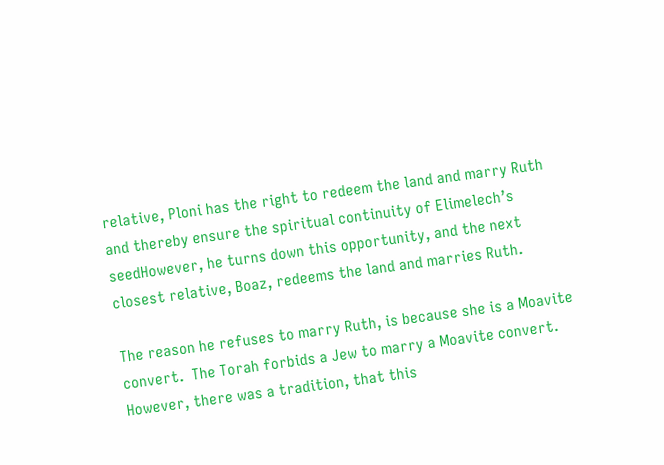relative, Ploni has the right to redeem the land and marry Ruth and thereby ensure the spiritual continuity of Elimelech’s seedHowever, he turns down this opportunity, and the next closest relative, Boaz, redeems the land and marries Ruth.

The reason he refuses to marry Ruth, is because she is a Moavite convert.  The Torah forbids a Jew to marry a Moavite convert.  However, there was a tradition, that this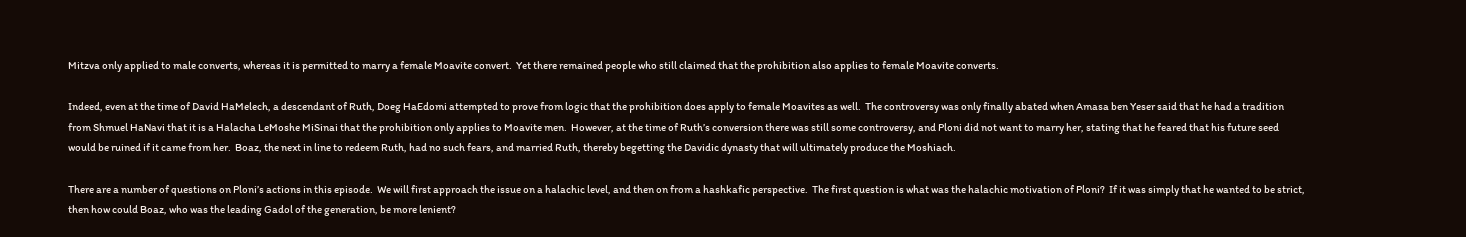Mitzva only applied to male converts, whereas it is permitted to marry a female Moavite convert.  Yet there remained people who still claimed that the prohibition also applies to female Moavite converts.

Indeed, even at the time of David HaMelech, a descendant of Ruth, Doeg HaEdomi attempted to prove from logic that the prohibition does apply to female Moavites as well.  The controversy was only finally abated when Amasa ben Yeser said that he had a tradition from Shmuel HaNavi that it is a Halacha LeMoshe MiSinai that the prohibition only applies to Moavite men.  However, at the time of Ruth’s conversion there was still some controversy, and Ploni did not want to marry her, stating that he feared that his future seed would be ruined if it came from her.  Boaz, the next in line to redeem Ruth, had no such fears, and married Ruth, thereby begetting the Davidic dynasty that will ultimately produce the Moshiach.

There are a number of questions on Ploni’s actions in this episode.  We will first approach the issue on a halachic level, and then on from a hashkafic perspective.  The first question is what was the halachic motivation of Ploni?  If it was simply that he wanted to be strict, then how could Boaz, who was the leading Gadol of the generation, be more lenient?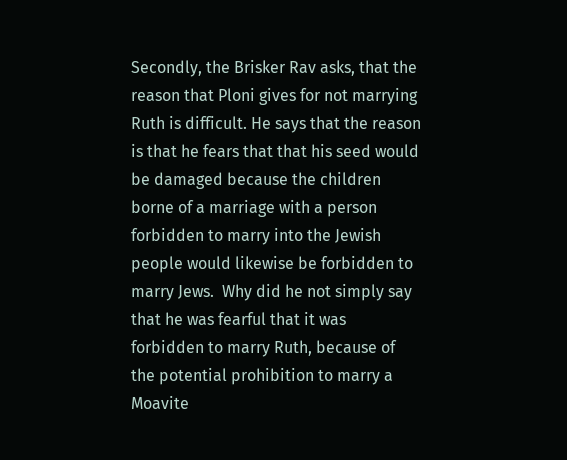Secondly, the Brisker Rav asks, that the reason that Ploni gives for not marrying Ruth is difficult. He says that the reason is that he fears that that his seed would be damaged because the children borne of a marriage with a person forbidden to marry into the Jewish people would likewise be forbidden to marry Jews.  Why did he not simply say that he was fearful that it was forbidden to marry Ruth, because of the potential prohibition to marry a Moavite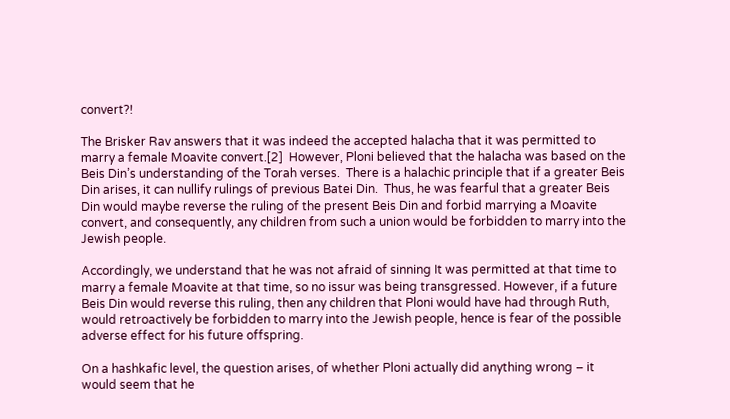convert?!

The Brisker Rav answers that it was indeed the accepted halacha that it was permitted to marry a female Moavite convert.[2]  However, Ploni believed that the halacha was based on the Beis Din’s understanding of the Torah verses.  There is a halachic principle that if a greater Beis Din arises, it can nullify rulings of previous Batei Din.  Thus, he was fearful that a greater Beis Din would maybe reverse the ruling of the present Beis Din and forbid marrying a Moavite convert, and consequently, any children from such a union would be forbidden to marry into the Jewish people.

Accordingly, we understand that he was not afraid of sinning It was permitted at that time to marry a female Moavite at that time, so no issur was being transgressed. However, if a future Beis Din would reverse this ruling, then any children that Ploni would have had through Ruth, would retroactively be forbidden to marry into the Jewish people, hence is fear of the possible adverse effect for his future offspring.

On a hashkafic level, the question arises, of whether Ploni actually did anything wrong – it would seem that he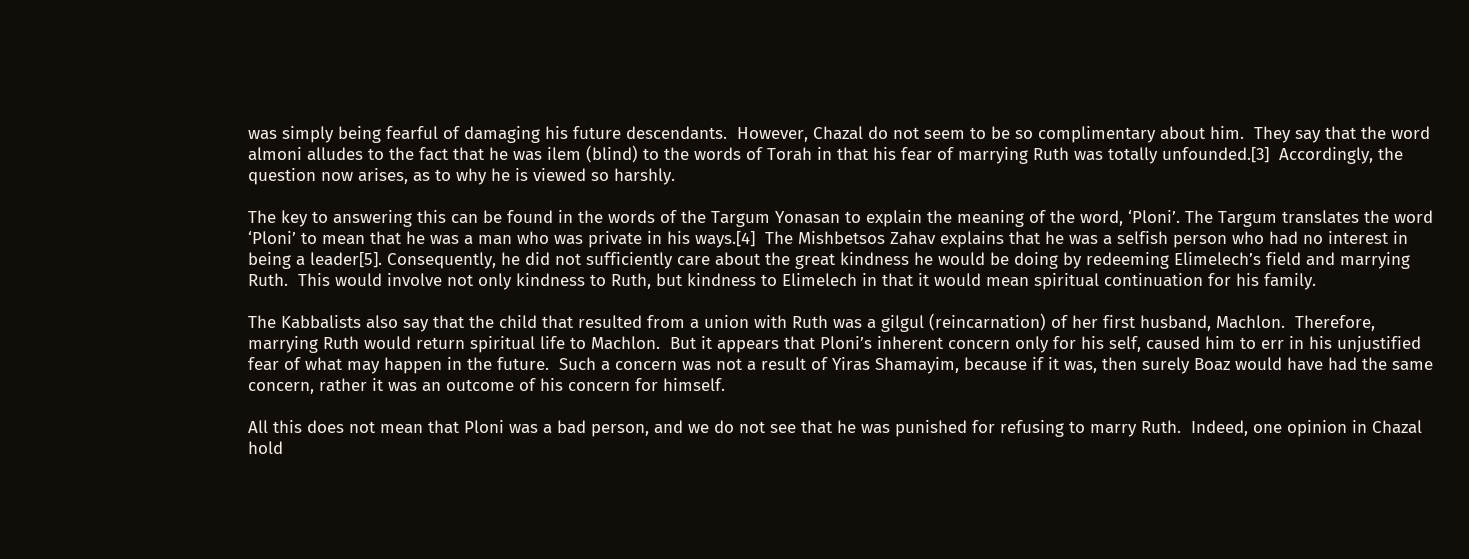was simply being fearful of damaging his future descendants.  However, Chazal do not seem to be so complimentary about him.  They say that the word almoni alludes to the fact that he was ilem (blind) to the words of Torah in that his fear of marrying Ruth was totally unfounded.[3]  Accordingly, the question now arises, as to why he is viewed so harshly.

The key to answering this can be found in the words of the Targum Yonasan to explain the meaning of the word, ‘Ploni’. The Targum translates the word ‘Ploni’ to mean that he was a man who was private in his ways.[4]  The Mishbetsos Zahav explains that he was a selfish person who had no interest in being a leader[5]. Consequently, he did not sufficiently care about the great kindness he would be doing by redeeming Elimelech’s field and marrying Ruth.  This would involve not only kindness to Ruth, but kindness to Elimelech in that it would mean spiritual continuation for his family.

The Kabbalists also say that the child that resulted from a union with Ruth was a gilgul (reincarnation) of her first husband, Machlon.  Therefore, marrying Ruth would return spiritual life to Machlon.  But it appears that Ploni’s inherent concern only for his self, caused him to err in his unjustified fear of what may happen in the future.  Such a concern was not a result of Yiras Shamayim, because if it was, then surely Boaz would have had the same concern, rather it was an outcome of his concern for himself.

All this does not mean that Ploni was a bad person, and we do not see that he was punished for refusing to marry Ruth.  Indeed, one opinion in Chazal hold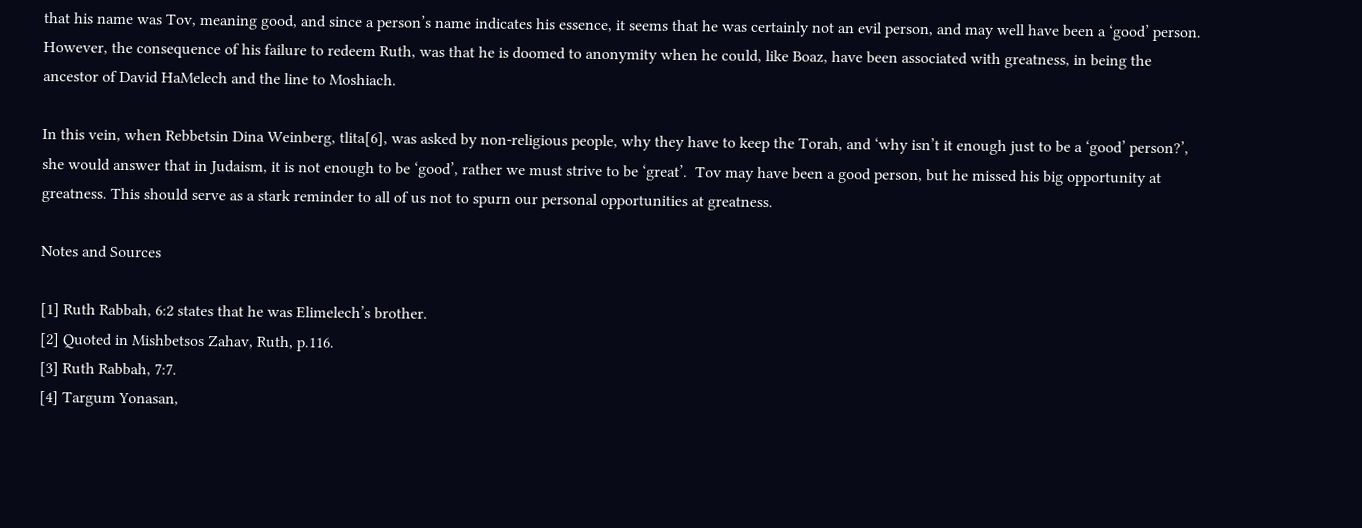that his name was Tov, meaning good, and since a person’s name indicates his essence, it seems that he was certainly not an evil person, and may well have been a ‘good’ person.  However, the consequence of his failure to redeem Ruth, was that he is doomed to anonymity when he could, like Boaz, have been associated with greatness, in being the ancestor of David HaMelech and the line to Moshiach.

In this vein, when Rebbetsin Dina Weinberg, tlita[6], was asked by non-religious people, why they have to keep the Torah, and ‘why isn’t it enough just to be a ‘good’ person?’, she would answer that in Judaism, it is not enough to be ‘good’, rather we must strive to be ‘great’.  Tov may have been a good person, but he missed his big opportunity at greatness. This should serve as a stark reminder to all of us not to spurn our personal opportunities at greatness.

Notes and Sources

[1] Ruth Rabbah, 6:2 states that he was Elimelech’s brother.
[2] Quoted in Mishbetsos Zahav, Ruth, p.116.
[3] Ruth Rabbah, 7:7.
[4] Targum Yonasan,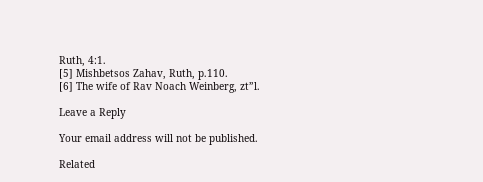Ruth, 4:1.
[5] Mishbetsos Zahav, Ruth, p.110.
[6] The wife of Rav Noach Weinberg, zt”l.

Leave a Reply

Your email address will not be published.

Related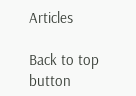Articles

Back to top button